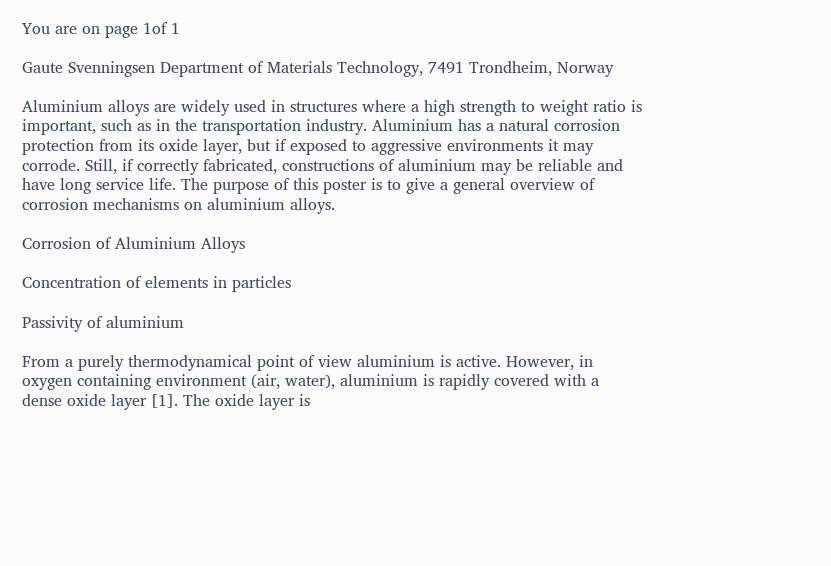You are on page 1of 1

Gaute Svenningsen Department of Materials Technology, 7491 Trondheim, Norway

Aluminium alloys are widely used in structures where a high strength to weight ratio is important, such as in the transportation industry. Aluminium has a natural corrosion protection from its oxide layer, but if exposed to aggressive environments it may corrode. Still, if correctly fabricated, constructions of aluminium may be reliable and have long service life. The purpose of this poster is to give a general overview of corrosion mechanisms on aluminium alloys.

Corrosion of Aluminium Alloys

Concentration of elements in particles

Passivity of aluminium

From a purely thermodynamical point of view aluminium is active. However, in oxygen containing environment (air, water), aluminium is rapidly covered with a dense oxide layer [1]. The oxide layer is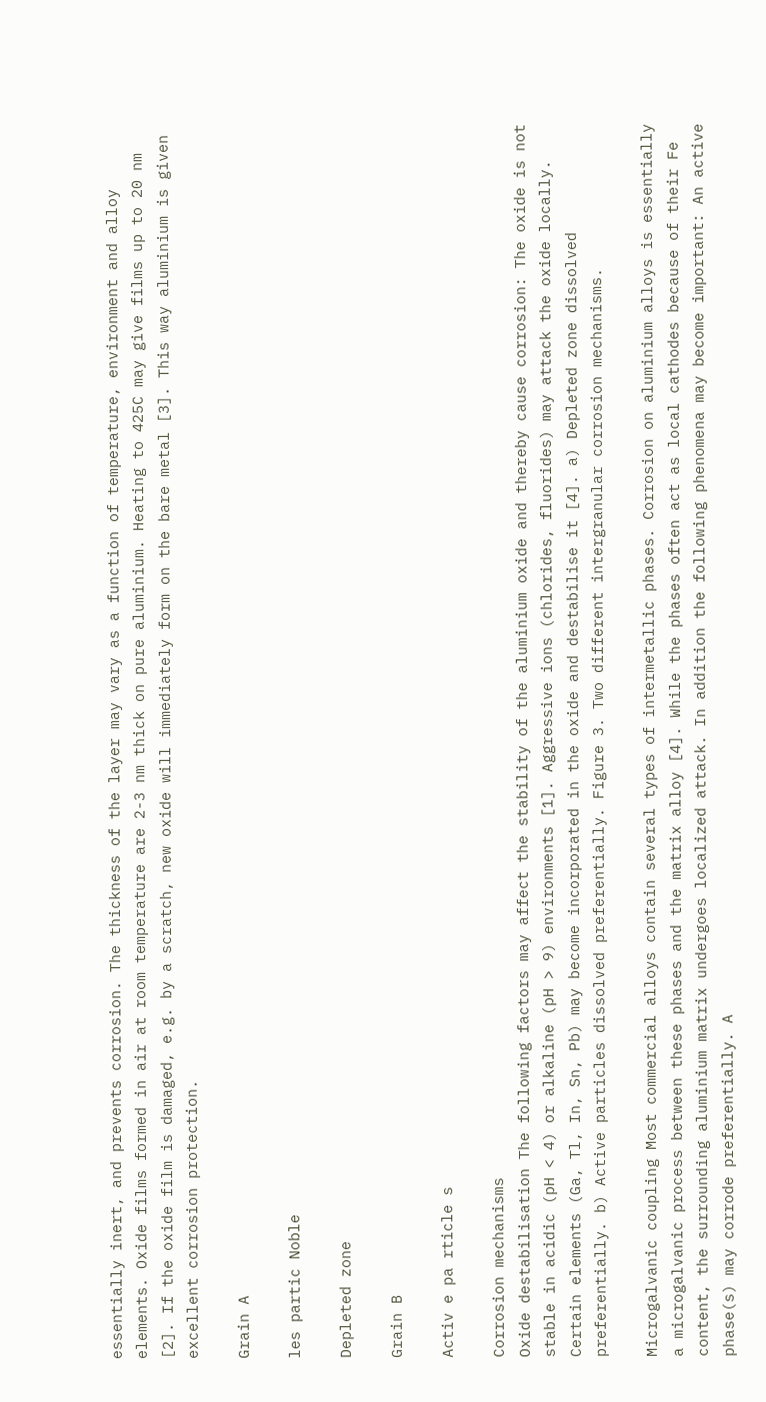essentially inert, and prevents corrosion. The thickness of the layer may vary as a function of temperature, environment and alloy elements. Oxide films formed in air at room temperature are 2-3 nm thick on pure aluminium. Heating to 425C may give films up to 20 nm [2]. If the oxide film is damaged, e.g. by a scratch, new oxide will immediately form on the bare metal [3]. This way aluminium is given excellent corrosion protection.

Grain A

les partic Noble

Depleted zone

Grain B

Activ e pa rticle s

Corrosion mechanisms
Oxide destabilisation The following factors may affect the stability of the aluminium oxide and thereby cause corrosion: The oxide is not stable in acidic (pH < 4) or alkaline (pH > 9) environments [1]. Aggressive ions (chlorides, fluorides) may attack the oxide locally. Certain elements (Ga, Tl, In, Sn, Pb) may become incorporated in the oxide and destabilise it [4]. a) Depleted zone dissolved preferentially. b) Active particles dissolved preferentially. Figure 3. Two different intergranular corrosion mechanisms.

Microgalvanic coupling Most commercial alloys contain several types of intermetallic phases. Corrosion on aluminium alloys is essentially a microgalvanic process between these phases and the matrix alloy [4]. While the phases often act as local cathodes because of their Fe content, the surrounding aluminium matrix undergoes localized attack. In addition the following phenomena may become important: An active phase(s) may corrode preferentially. A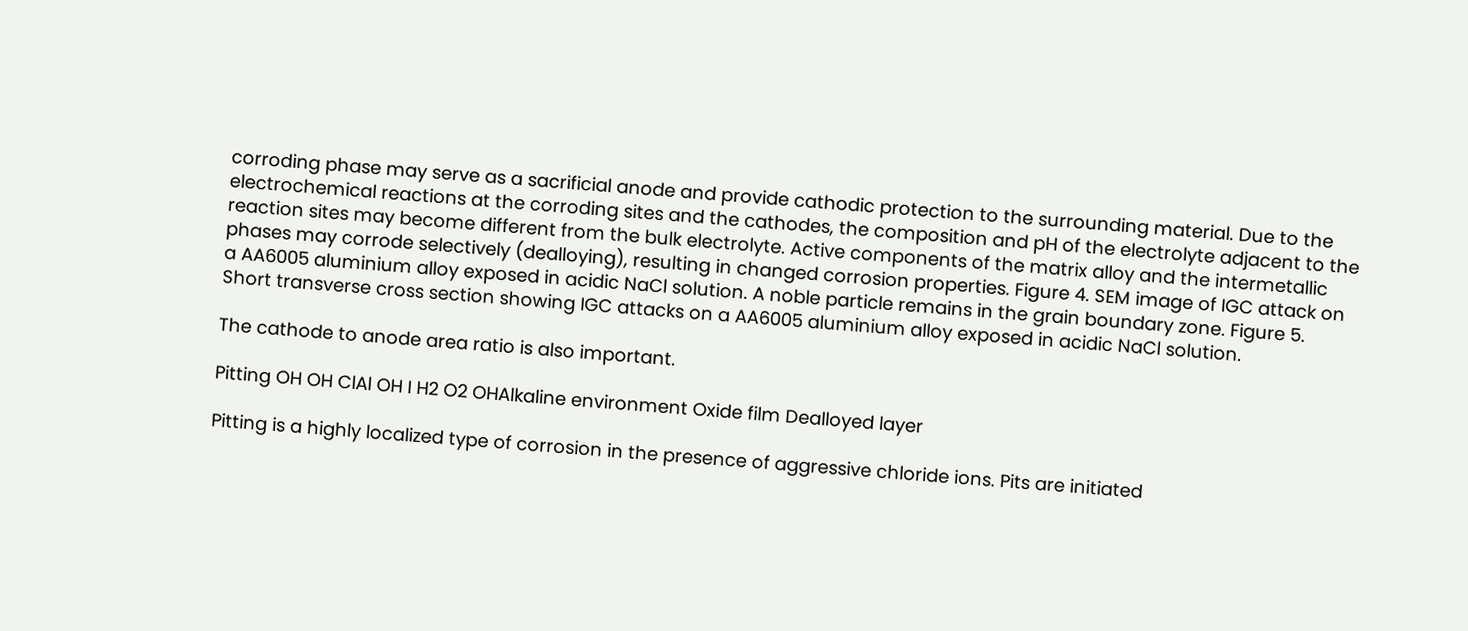corroding phase may serve as a sacrificial anode and provide cathodic protection to the surrounding material. Due to the electrochemical reactions at the corroding sites and the cathodes, the composition and pH of the electrolyte adjacent to the reaction sites may become different from the bulk electrolyte. Active components of the matrix alloy and the intermetallic phases may corrode selectively (dealloying), resulting in changed corrosion properties. Figure 4. SEM image of IGC attack on a AA6005 aluminium alloy exposed in acidic NaCl solution. A noble particle remains in the grain boundary zone. Figure 5. Short transverse cross section showing IGC attacks on a AA6005 aluminium alloy exposed in acidic NaCl solution.

The cathode to anode area ratio is also important.

Pitting OH OH ClAl OH I H2 O2 OHAlkaline environment Oxide film Dealloyed layer

Pitting is a highly localized type of corrosion in the presence of aggressive chloride ions. Pits are initiated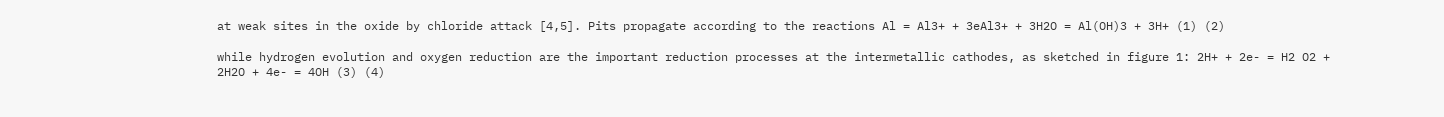at weak sites in the oxide by chloride attack [4,5]. Pits propagate according to the reactions Al = Al3+ + 3eAl3+ + 3H2O = Al(OH)3 + 3H+ (1) (2)

while hydrogen evolution and oxygen reduction are the important reduction processes at the intermetallic cathodes, as sketched in figure 1: 2H+ + 2e- = H2 O2 + 2H2O + 4e- = 4OH (3) (4)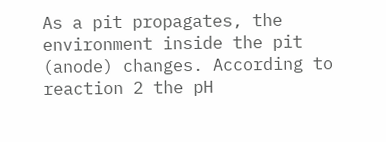As a pit propagates, the environment inside the pit (anode) changes. According to reaction 2 the pH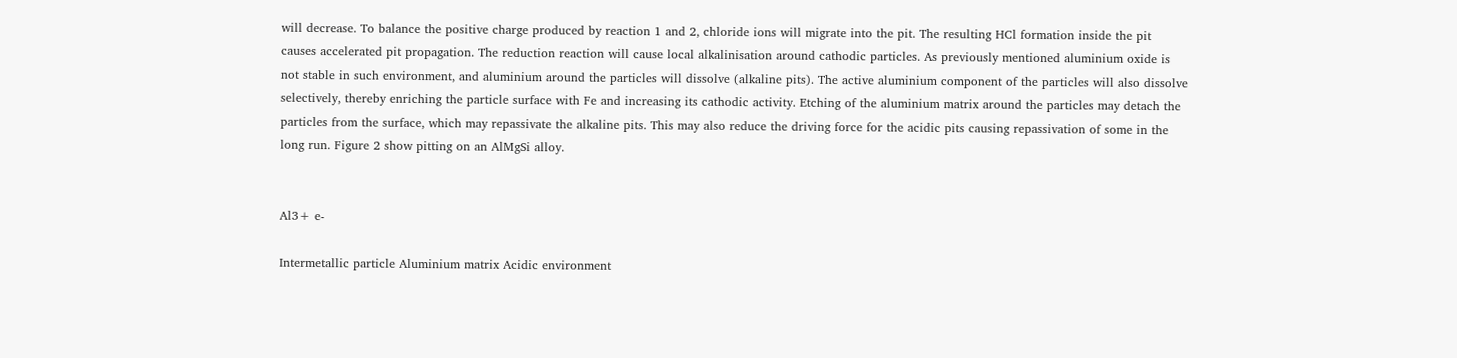will decrease. To balance the positive charge produced by reaction 1 and 2, chloride ions will migrate into the pit. The resulting HCl formation inside the pit causes accelerated pit propagation. The reduction reaction will cause local alkalinisation around cathodic particles. As previously mentioned aluminium oxide is not stable in such environment, and aluminium around the particles will dissolve (alkaline pits). The active aluminium component of the particles will also dissolve selectively, thereby enriching the particle surface with Fe and increasing its cathodic activity. Etching of the aluminium matrix around the particles may detach the particles from the surface, which may repassivate the alkaline pits. This may also reduce the driving force for the acidic pits causing repassivation of some in the long run. Figure 2 show pitting on an AlMgSi alloy.


Al3+ e-

Intermetallic particle Aluminium matrix Acidic environment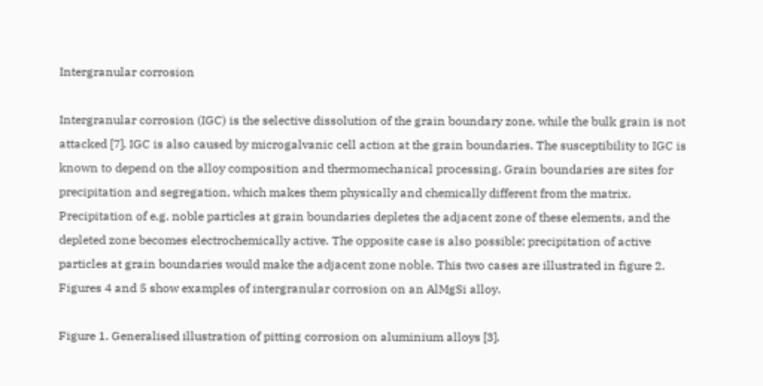Intergranular corrosion

Intergranular corrosion (IGC) is the selective dissolution of the grain boundary zone, while the bulk grain is not attacked [7]. IGC is also caused by microgalvanic cell action at the grain boundaries. The susceptibility to IGC is known to depend on the alloy composition and thermomechanical processing. Grain boundaries are sites for precipitation and segregation, which makes them physically and chemically different from the matrix. Precipitation of e.g. noble particles at grain boundaries depletes the adjacent zone of these elements, and the depleted zone becomes electrochemically active. The opposite case is also possible; precipitation of active particles at grain boundaries would make the adjacent zone noble. This two cases are illustrated in figure 2. Figures 4 and 5 show examples of intergranular corrosion on an AlMgSi alloy.

Figure 1. Generalised illustration of pitting corrosion on aluminium alloys [3].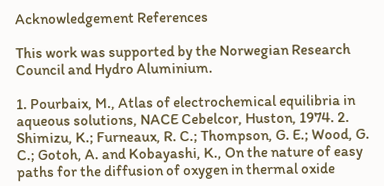Acknowledgement References

This work was supported by the Norwegian Research Council and Hydro Aluminium.

1. Pourbaix, M., Atlas of electrochemical equilibria in aqueous solutions, NACE Cebelcor, Huston, 1974. 2. Shimizu, K.; Furneaux, R. C.; Thompson, G. E.; Wood, G. C.; Gotoh, A. and Kobayashi, K., On the nature of easy paths for the diffusion of oxygen in thermal oxide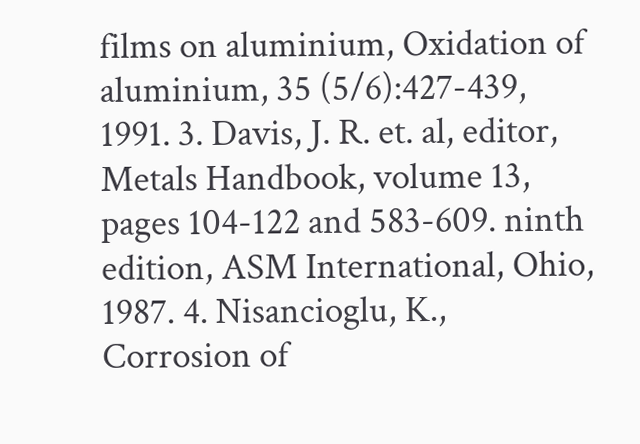films on aluminium, Oxidation of aluminium, 35 (5/6):427-439, 1991. 3. Davis, J. R. et. al, editor, Metals Handbook, volume 13, pages 104-122 and 583-609. ninth edition, ASM International, Ohio, 1987. 4. Nisancioglu, K., Corrosion of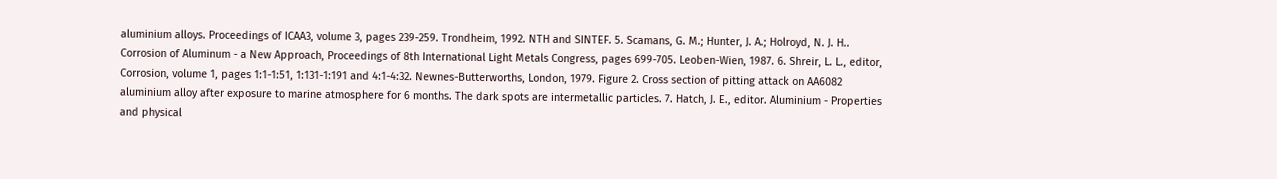aluminium alloys. Proceedings of ICAA3, volume 3, pages 239-259. Trondheim, 1992. NTH and SINTEF. 5. Scamans, G. M.; Hunter, J. A.; Holroyd, N. J. H.. Corrosion of Aluminum - a New Approach, Proceedings of 8th International Light Metals Congress, pages 699-705. Leoben-Wien, 1987. 6. Shreir, L. L., editor, Corrosion, volume 1, pages 1:1-1:51, 1:131-1:191 and 4:1-4:32. Newnes-Butterworths, London, 1979. Figure 2. Cross section of pitting attack on AA6082 aluminium alloy after exposure to marine atmosphere for 6 months. The dark spots are intermetallic particles. 7. Hatch, J. E., editor. Aluminium - Properties and physical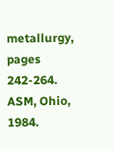metallurgy, pages 242-264. ASM, Ohio, 1984.